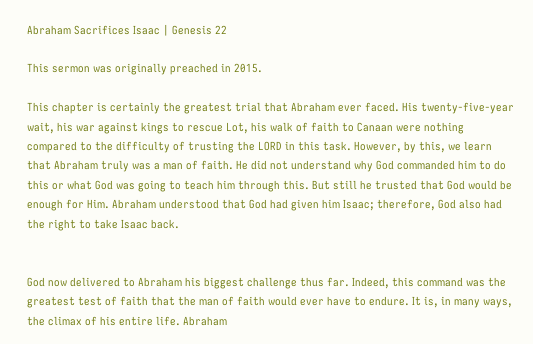Abraham Sacrifices Isaac | Genesis 22

This sermon was originally preached in 2015.

This chapter is certainly the greatest trial that Abraham ever faced. His twenty-five-year wait, his war against kings to rescue Lot, his walk of faith to Canaan were nothing compared to the difficulty of trusting the LORD in this task. However, by this, we learn that Abraham truly was a man of faith. He did not understand why God commanded him to do this or what God was going to teach him through this. But still he trusted that God would be enough for Him. Abraham understood that God had given him Isaac; therefore, God also had the right to take Isaac back.


God now delivered to Abraham his biggest challenge thus far. Indeed, this command was the greatest test of faith that the man of faith would ever have to endure. It is, in many ways, the climax of his entire life. Abraham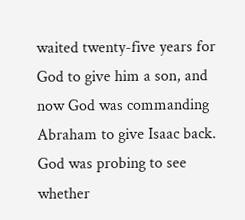waited twenty-five years for God to give him a son, and now God was commanding Abraham to give Isaac back. God was probing to see whether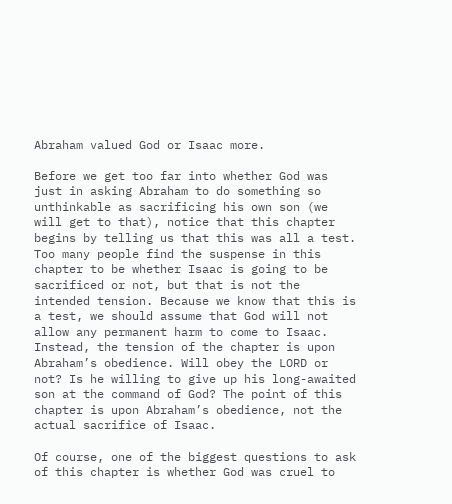Abraham valued God or Isaac more.

Before we get too far into whether God was just in asking Abraham to do something so unthinkable as sacrificing his own son (we will get to that), notice that this chapter begins by telling us that this was all a test. Too many people find the suspense in this chapter to be whether Isaac is going to be sacrificed or not, but that is not the intended tension. Because we know that this is a test, we should assume that God will not allow any permanent harm to come to Isaac. Instead, the tension of the chapter is upon Abraham’s obedience. Will obey the LORD or not? Is he willing to give up his long-awaited son at the command of God? The point of this chapter is upon Abraham’s obedience, not the actual sacrifice of Isaac.

Of course, one of the biggest questions to ask of this chapter is whether God was cruel to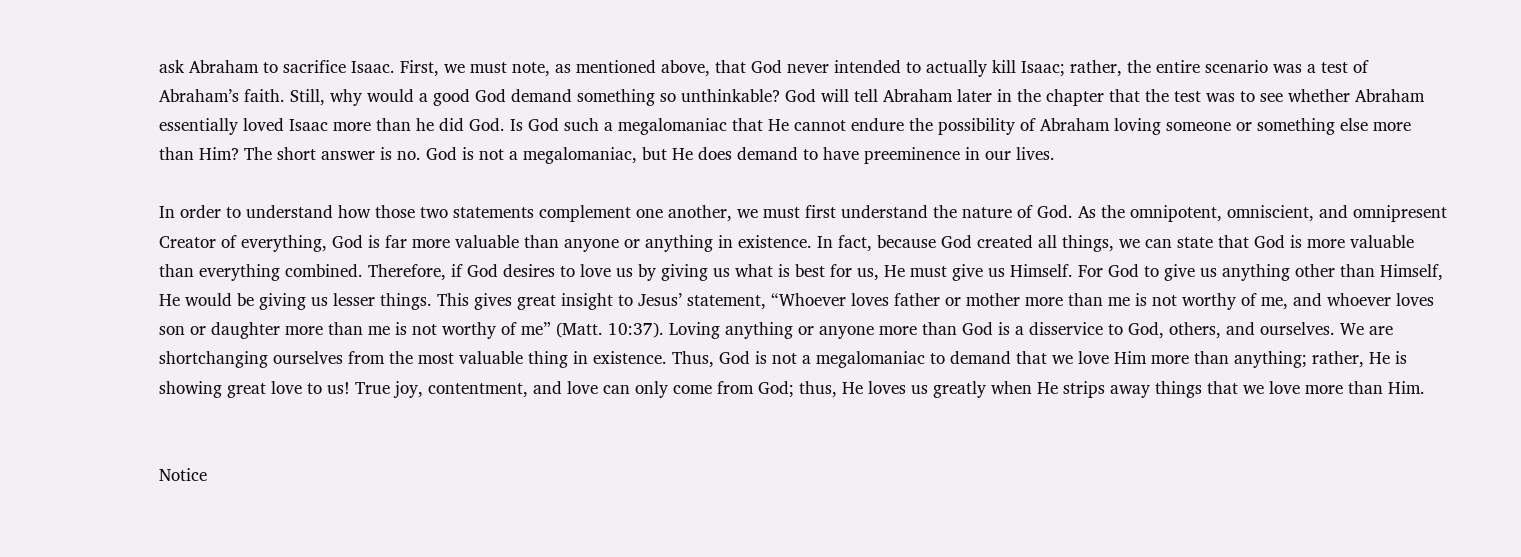ask Abraham to sacrifice Isaac. First, we must note, as mentioned above, that God never intended to actually kill Isaac; rather, the entire scenario was a test of Abraham’s faith. Still, why would a good God demand something so unthinkable? God will tell Abraham later in the chapter that the test was to see whether Abraham essentially loved Isaac more than he did God. Is God such a megalomaniac that He cannot endure the possibility of Abraham loving someone or something else more than Him? The short answer is no. God is not a megalomaniac, but He does demand to have preeminence in our lives.

In order to understand how those two statements complement one another, we must first understand the nature of God. As the omnipotent, omniscient, and omnipresent Creator of everything, God is far more valuable than anyone or anything in existence. In fact, because God created all things, we can state that God is more valuable than everything combined. Therefore, if God desires to love us by giving us what is best for us, He must give us Himself. For God to give us anything other than Himself, He would be giving us lesser things. This gives great insight to Jesus’ statement, “Whoever loves father or mother more than me is not worthy of me, and whoever loves son or daughter more than me is not worthy of me” (Matt. 10:37). Loving anything or anyone more than God is a disservice to God, others, and ourselves. We are shortchanging ourselves from the most valuable thing in existence. Thus, God is not a megalomaniac to demand that we love Him more than anything; rather, He is showing great love to us! True joy, contentment, and love can only come from God; thus, He loves us greatly when He strips away things that we love more than Him.


Notice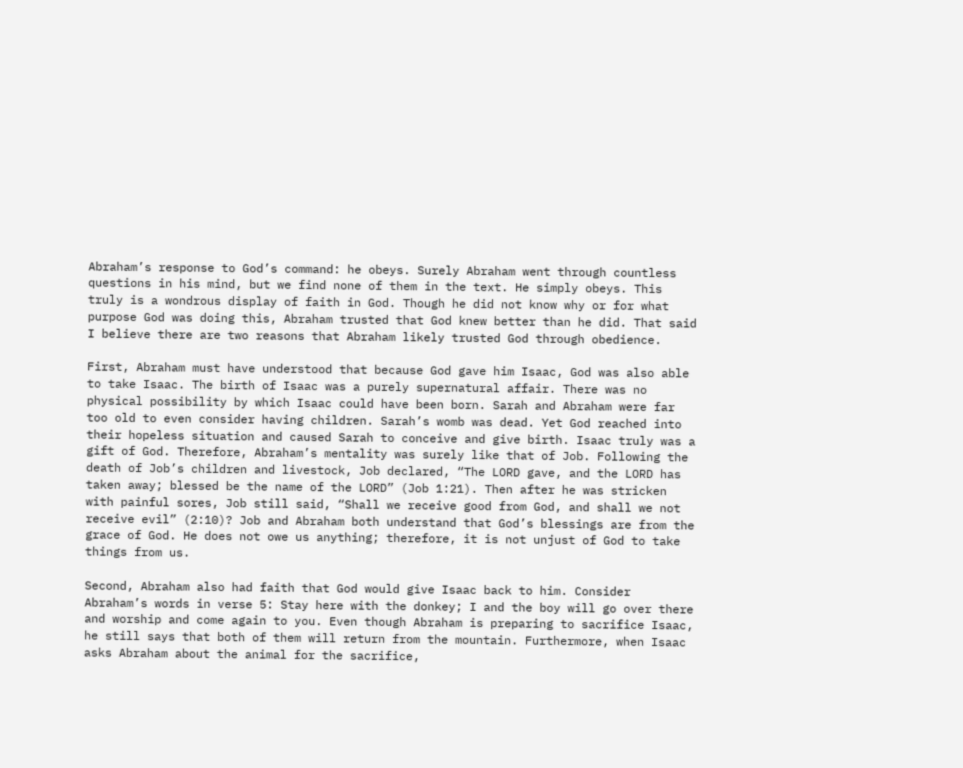Abraham’s response to God’s command: he obeys. Surely Abraham went through countless questions in his mind, but we find none of them in the text. He simply obeys. This truly is a wondrous display of faith in God. Though he did not know why or for what purpose God was doing this, Abraham trusted that God knew better than he did. That said I believe there are two reasons that Abraham likely trusted God through obedience.

First, Abraham must have understood that because God gave him Isaac, God was also able to take Isaac. The birth of Isaac was a purely supernatural affair. There was no physical possibility by which Isaac could have been born. Sarah and Abraham were far too old to even consider having children. Sarah’s womb was dead. Yet God reached into their hopeless situation and caused Sarah to conceive and give birth. Isaac truly was a gift of God. Therefore, Abraham’s mentality was surely like that of Job. Following the death of Job’s children and livestock, Job declared, “The LORD gave, and the LORD has taken away; blessed be the name of the LORD” (Job 1:21). Then after he was stricken with painful sores, Job still said, “Shall we receive good from God, and shall we not receive evil” (2:10)? Job and Abraham both understand that God’s blessings are from the grace of God. He does not owe us anything; therefore, it is not unjust of God to take things from us.

Second, Abraham also had faith that God would give Isaac back to him. Consider Abraham’s words in verse 5: Stay here with the donkey; I and the boy will go over there and worship and come again to you. Even though Abraham is preparing to sacrifice Isaac, he still says that both of them will return from the mountain. Furthermore, when Isaac asks Abraham about the animal for the sacrifice,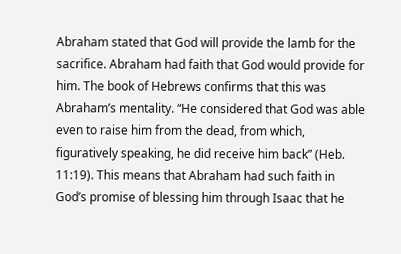Abraham stated that God will provide the lamb for the sacrifice. Abraham had faith that God would provide for him. The book of Hebrews confirms that this was Abraham’s mentality. “He considered that God was able even to raise him from the dead, from which, figuratively speaking, he did receive him back” (Heb. 11:19). This means that Abraham had such faith in God’s promise of blessing him through Isaac that he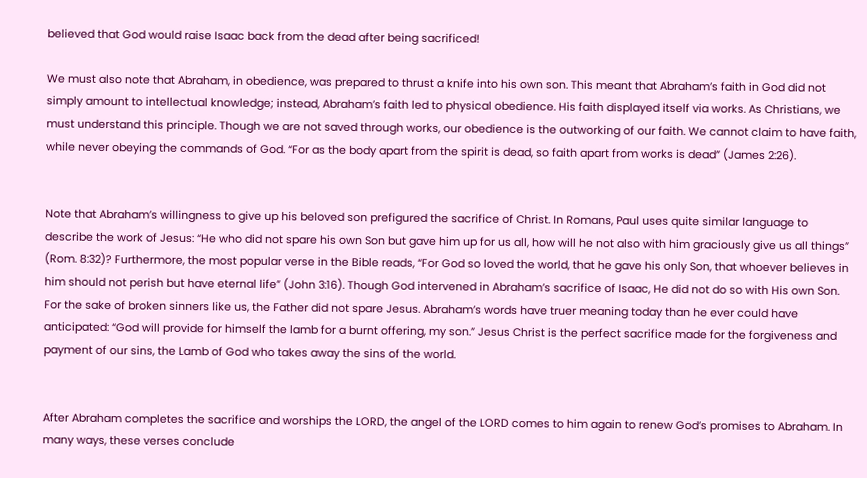believed that God would raise Isaac back from the dead after being sacrificed!

We must also note that Abraham, in obedience, was prepared to thrust a knife into his own son. This meant that Abraham’s faith in God did not simply amount to intellectual knowledge; instead, Abraham’s faith led to physical obedience. His faith displayed itself via works. As Christians, we must understand this principle. Though we are not saved through works, our obedience is the outworking of our faith. We cannot claim to have faith, while never obeying the commands of God. “For as the body apart from the spirit is dead, so faith apart from works is dead” (James 2:26).


Note that Abraham’s willingness to give up his beloved son prefigured the sacrifice of Christ. In Romans, Paul uses quite similar language to describe the work of Jesus: “He who did not spare his own Son but gave him up for us all, how will he not also with him graciously give us all things” (Rom. 8:32)? Furthermore, the most popular verse in the Bible reads, “For God so loved the world, that he gave his only Son, that whoever believes in him should not perish but have eternal life” (John 3:16). Though God intervened in Abraham’s sacrifice of Isaac, He did not do so with His own Son. For the sake of broken sinners like us, the Father did not spare Jesus. Abraham’s words have truer meaning today than he ever could have anticipated: “God will provide for himself the lamb for a burnt offering, my son.” Jesus Christ is the perfect sacrifice made for the forgiveness and payment of our sins, the Lamb of God who takes away the sins of the world.


After Abraham completes the sacrifice and worships the LORD, the angel of the LORD comes to him again to renew God’s promises to Abraham. In many ways, these verses conclude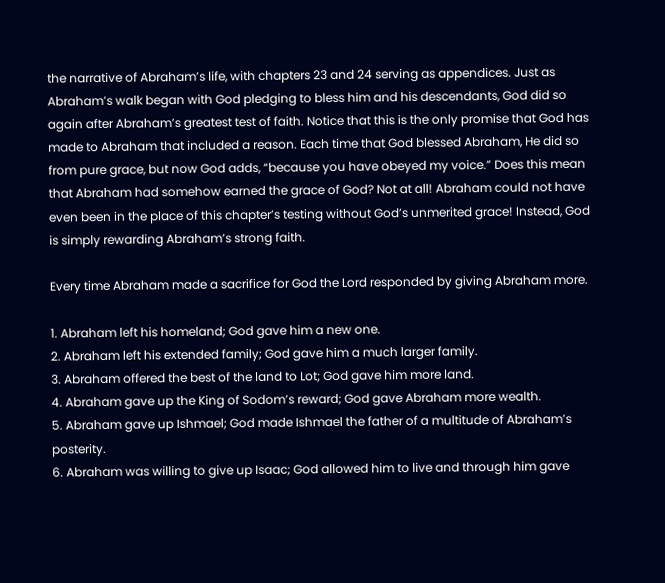the narrative of Abraham’s life, with chapters 23 and 24 serving as appendices. Just as Abraham’s walk began with God pledging to bless him and his descendants, God did so again after Abraham’s greatest test of faith. Notice that this is the only promise that God has made to Abraham that included a reason. Each time that God blessed Abraham, He did so from pure grace, but now God adds, “because you have obeyed my voice.” Does this mean that Abraham had somehow earned the grace of God? Not at all! Abraham could not have even been in the place of this chapter’s testing without God’s unmerited grace! Instead, God is simply rewarding Abraham’s strong faith.

Every time Abraham made a sacrifice for God the Lord responded by giving Abraham more.

1. Abraham left his homeland; God gave him a new one.
2. Abraham left his extended family; God gave him a much larger family.
3. Abraham offered the best of the land to Lot; God gave him more land.
4. Abraham gave up the King of Sodom’s reward; God gave Abraham more wealth.
5. Abraham gave up Ishmael; God made Ishmael the father of a multitude of Abraham’s posterity.
6. Abraham was willing to give up Isaac; God allowed him to live and through him gave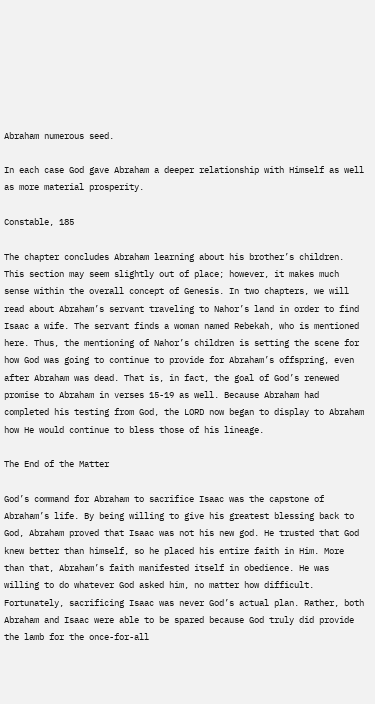Abraham numerous seed.

In each case God gave Abraham a deeper relationship with Himself as well as more material prosperity.

Constable, 185

The chapter concludes Abraham learning about his brother’s children. This section may seem slightly out of place; however, it makes much sense within the overall concept of Genesis. In two chapters, we will read about Abraham’s servant traveling to Nahor’s land in order to find Isaac a wife. The servant finds a woman named Rebekah, who is mentioned here. Thus, the mentioning of Nahor’s children is setting the scene for how God was going to continue to provide for Abraham’s offspring, even after Abraham was dead. That is, in fact, the goal of God’s renewed promise to Abraham in verses 15-19 as well. Because Abraham had completed his testing from God, the LORD now began to display to Abraham how He would continue to bless those of his lineage.

The End of the Matter

God’s command for Abraham to sacrifice Isaac was the capstone of Abraham’s life. By being willing to give his greatest blessing back to God, Abraham proved that Isaac was not his new god. He trusted that God knew better than himself, so he placed his entire faith in Him. More than that, Abraham’s faith manifested itself in obedience. He was willing to do whatever God asked him, no matter how difficult. Fortunately, sacrificing Isaac was never God’s actual plan. Rather, both Abraham and Isaac were able to be spared because God truly did provide the lamb for the once-for-all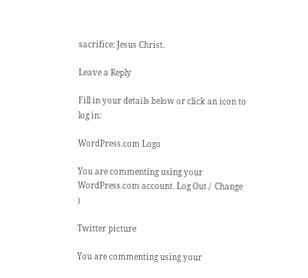sacrifice: Jesus Christ.

Leave a Reply

Fill in your details below or click an icon to log in:

WordPress.com Logo

You are commenting using your WordPress.com account. Log Out /  Change )

Twitter picture

You are commenting using your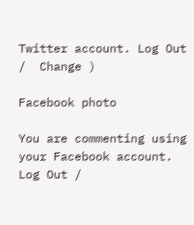Twitter account. Log Out /  Change )

Facebook photo

You are commenting using your Facebook account. Log Out /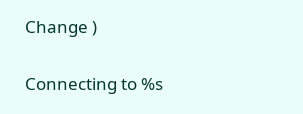Change )

Connecting to %s